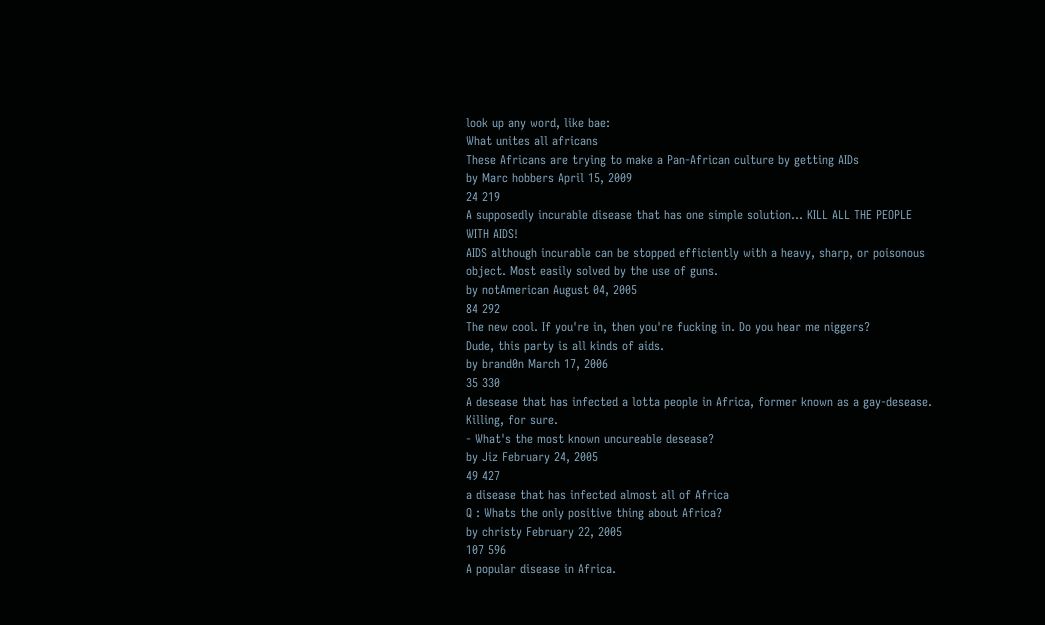look up any word, like bae:
What unites all africans
These Africans are trying to make a Pan-African culture by getting AIDs
by Marc hobbers April 15, 2009
24 219
A supposedly incurable disease that has one simple solution... KILL ALL THE PEOPLE WITH AIDS!
AIDS although incurable can be stopped efficiently with a heavy, sharp, or poisonous object. Most easily solved by the use of guns.
by notAmerican August 04, 2005
84 292
The new cool. If you're in, then you're fucking in. Do you hear me niggers?
Dude, this party is all kinds of aids.
by brand0n March 17, 2006
35 330
A desease that has infected a lotta people in Africa, former known as a gay-desease. Killing, for sure.
- What's the most known uncureable desease?
by Jiz February 24, 2005
49 427
a disease that has infected almost all of Africa
Q : Whats the only positive thing about Africa?
by christy February 22, 2005
107 596
A popular disease in Africa.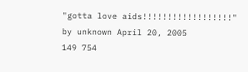"gotta love aids!!!!!!!!!!!!!!!!!!"
by unknown April 20, 2005
149 754